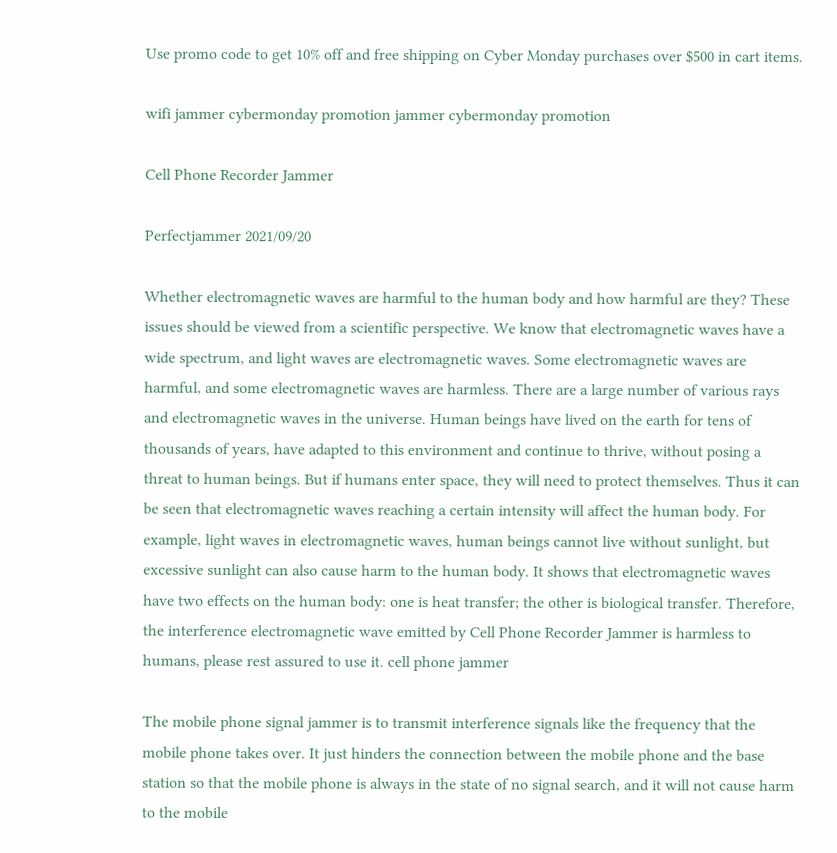Use promo code to get 10% off and free shipping on Cyber Monday purchases over $500 in cart items.

wifi jammer cybermonday promotion jammer cybermonday promotion

Cell Phone Recorder Jammer

Perfectjammer 2021/09/20

Whether electromagnetic waves are harmful to the human body and how harmful are they? These issues should be viewed from a scientific perspective. We know that electromagnetic waves have a wide spectrum, and light waves are electromagnetic waves. Some electromagnetic waves are harmful, and some electromagnetic waves are harmless. There are a large number of various rays and electromagnetic waves in the universe. Human beings have lived on the earth for tens of thousands of years, have adapted to this environment and continue to thrive, without posing a threat to human beings. But if humans enter space, they will need to protect themselves. Thus it can be seen that electromagnetic waves reaching a certain intensity will affect the human body. For example, light waves in electromagnetic waves, human beings cannot live without sunlight, but excessive sunlight can also cause harm to the human body. It shows that electromagnetic waves have two effects on the human body: one is heat transfer; the other is biological transfer. Therefore, the interference electromagnetic wave emitted by Cell Phone Recorder Jammer is harmless to humans, please rest assured to use it. cell phone jammer

The mobile phone signal jammer is to transmit interference signals like the frequency that the mobile phone takes over. It just hinders the connection between the mobile phone and the base station so that the mobile phone is always in the state of no signal search, and it will not cause harm to the mobile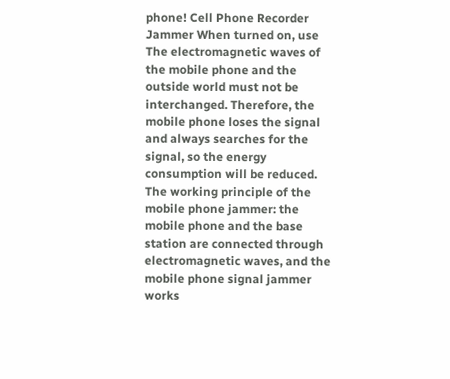phone! Cell Phone Recorder Jammer When turned on, use The electromagnetic waves of the mobile phone and the outside world must not be interchanged. Therefore, the mobile phone loses the signal and always searches for the signal, so the energy consumption will be reduced. The working principle of the mobile phone jammer: the mobile phone and the base station are connected through electromagnetic waves, and the mobile phone signal jammer works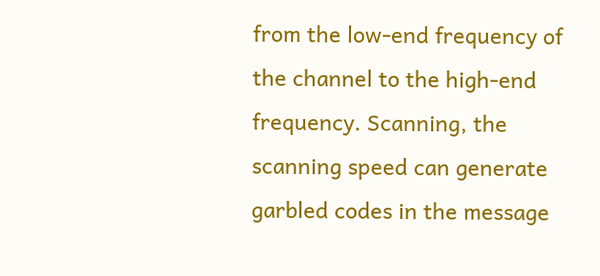from the low-end frequency of the channel to the high-end frequency. Scanning, the scanning speed can generate garbled codes in the message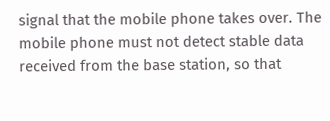signal that the mobile phone takes over. The mobile phone must not detect stable data received from the base station, so that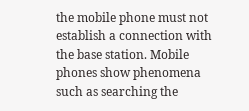the mobile phone must not establish a connection with the base station. Mobile phones show phenomena such as searching the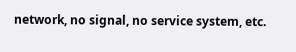network, no signal, no service system, etc.